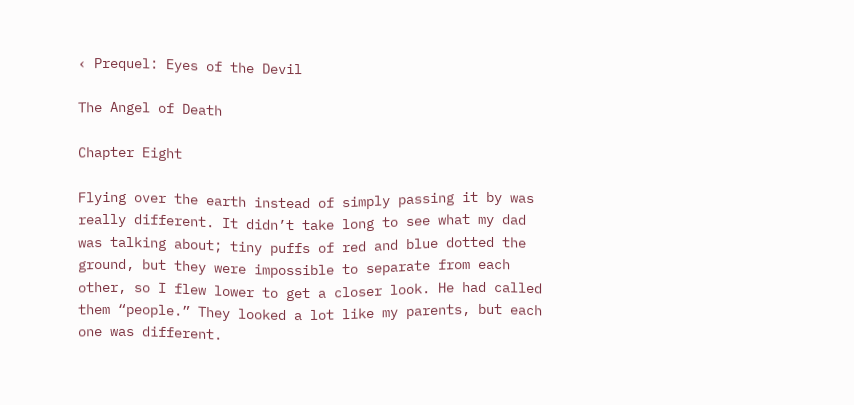‹ Prequel: Eyes of the Devil

The Angel of Death

Chapter Eight

Flying over the earth instead of simply passing it by was really different. It didn’t take long to see what my dad was talking about; tiny puffs of red and blue dotted the ground, but they were impossible to separate from each other, so I flew lower to get a closer look. He had called them “people.” They looked a lot like my parents, but each one was different.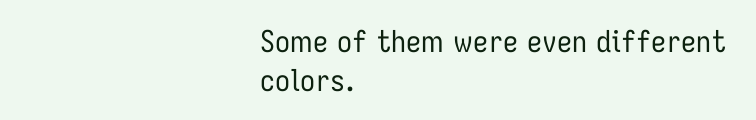Some of them were even different colors.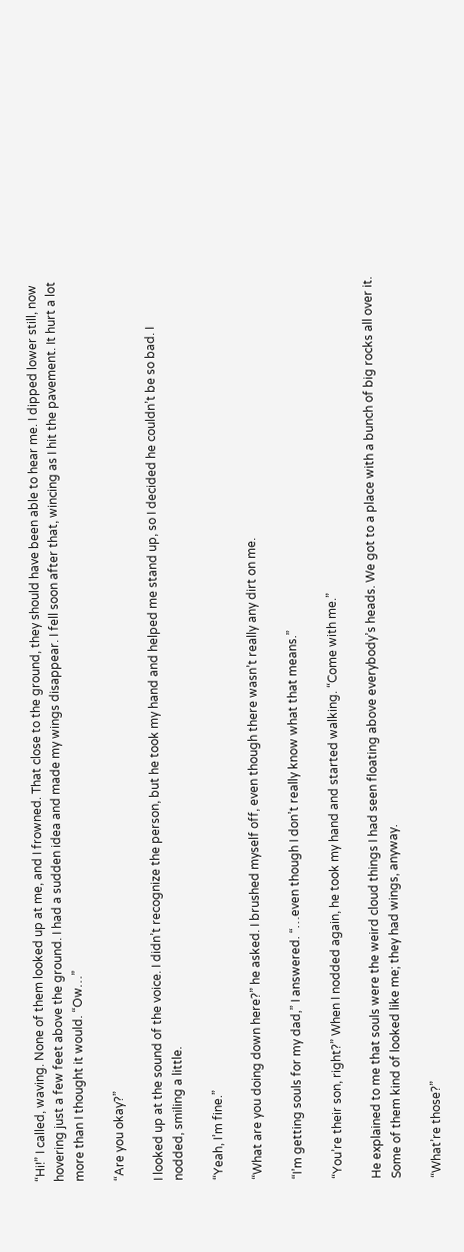“Hi!” I called, waving. None of them looked up at me, and I frowned. That close to the ground, they should have been able to hear me. I dipped lower still, now hovering just a few feet above the ground. I had a sudden idea and made my wings disappear. I fell soon after that, wincing as I hit the pavement. It hurt a lot more than I thought it would. “Ow…”

“Are you okay?”

I looked up at the sound of the voice. I didn’t recognize the person, but he took my hand and helped me stand up, so I decided he couldn’t be so bad. I nodded, smiling a little.

“Yeah, I’m fine.”

“What are you doing down here?” he asked. I brushed myself off, even though there wasn’t really any dirt on me.

“I’m getting souls for my dad,” I answered. “…even though I don’t really know what that means.”

“You’re their son, right?” When I nodded again, he took my hand and started walking. “Come with me.”

He explained to me that souls were the weird cloud things I had seen floating above everybody’s heads. We got to a place with a bunch of big rocks all over it. Some of them kind of looked like me; they had wings, anyway.

“What’re those?”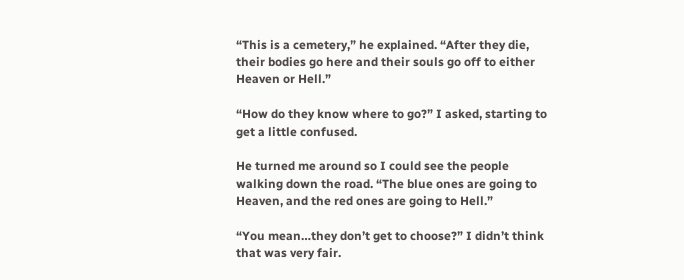“This is a cemetery,” he explained. “After they die, their bodies go here and their souls go off to either Heaven or Hell.”

“How do they know where to go?” I asked, starting to get a little confused.

He turned me around so I could see the people walking down the road. “The blue ones are going to Heaven, and the red ones are going to Hell.”

“You mean…they don’t get to choose?” I didn’t think that was very fair.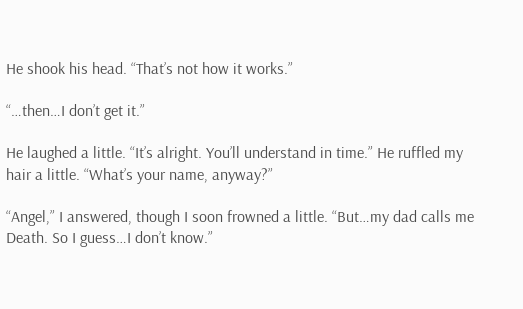He shook his head. “That’s not how it works.”

“…then…I don’t get it.”

He laughed a little. “It’s alright. You’ll understand in time.” He ruffled my hair a little. “What’s your name, anyway?”

“Angel,” I answered, though I soon frowned a little. “But…my dad calls me Death. So I guess…I don’t know.”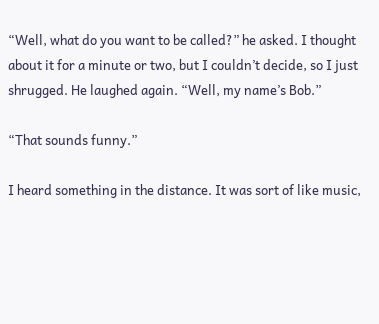“Well, what do you want to be called?” he asked. I thought about it for a minute or two, but I couldn’t decide, so I just shrugged. He laughed again. “Well, my name’s Bob.”

“That sounds funny.”

I heard something in the distance. It was sort of like music,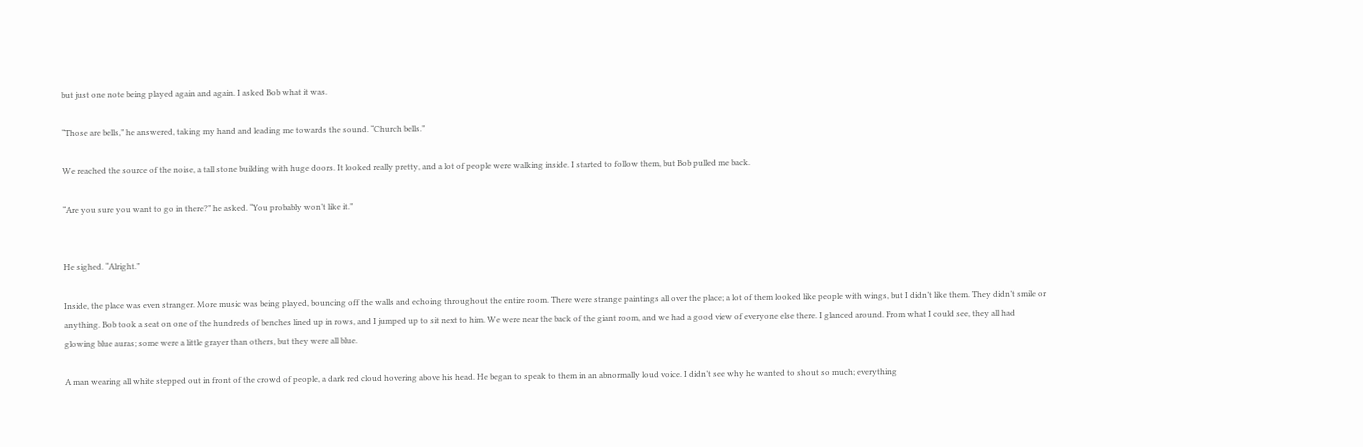but just one note being played again and again. I asked Bob what it was.

“Those are bells,” he answered, taking my hand and leading me towards the sound. “Church bells.”

We reached the source of the noise, a tall stone building with huge doors. It looked really pretty, and a lot of people were walking inside. I started to follow them, but Bob pulled me back.

“Are you sure you want to go in there?” he asked. “You probably won’t like it.”


He sighed. “Alright.”

Inside, the place was even stranger. More music was being played, bouncing off the walls and echoing throughout the entire room. There were strange paintings all over the place; a lot of them looked like people with wings, but I didn’t like them. They didn’t smile or anything. Bob took a seat on one of the hundreds of benches lined up in rows, and I jumped up to sit next to him. We were near the back of the giant room, and we had a good view of everyone else there. I glanced around. From what I could see, they all had glowing blue auras; some were a little grayer than others, but they were all blue.

A man wearing all white stepped out in front of the crowd of people, a dark red cloud hovering above his head. He began to speak to them in an abnormally loud voice. I didn’t see why he wanted to shout so much; everything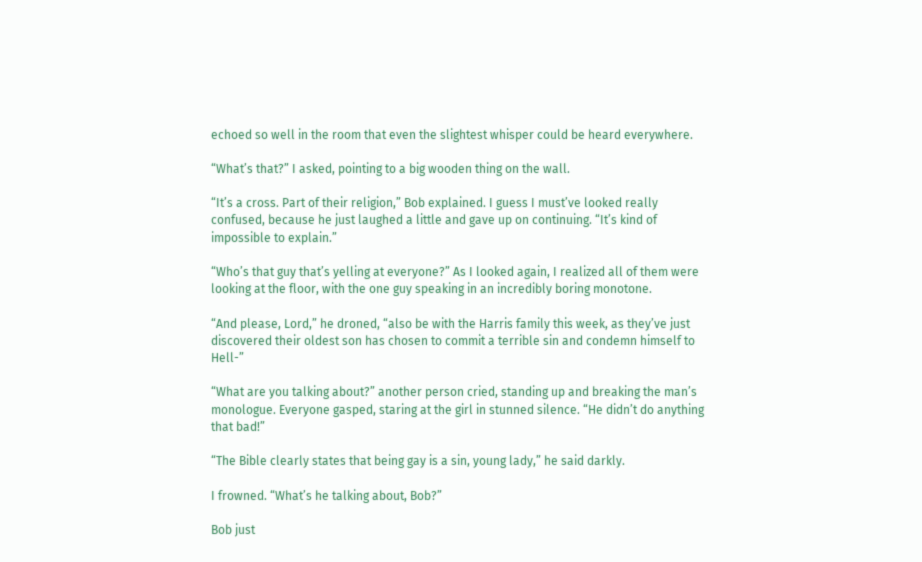echoed so well in the room that even the slightest whisper could be heard everywhere.

“What’s that?” I asked, pointing to a big wooden thing on the wall.

“It’s a cross. Part of their religion,” Bob explained. I guess I must’ve looked really confused, because he just laughed a little and gave up on continuing. “It’s kind of impossible to explain.”

“Who’s that guy that’s yelling at everyone?” As I looked again, I realized all of them were looking at the floor, with the one guy speaking in an incredibly boring monotone.

“And please, Lord,” he droned, “also be with the Harris family this week, as they’ve just discovered their oldest son has chosen to commit a terrible sin and condemn himself to Hell-”

“What are you talking about?” another person cried, standing up and breaking the man’s monologue. Everyone gasped, staring at the girl in stunned silence. “He didn’t do anything that bad!”

“The Bible clearly states that being gay is a sin, young lady,” he said darkly.

I frowned. “What’s he talking about, Bob?”

Bob just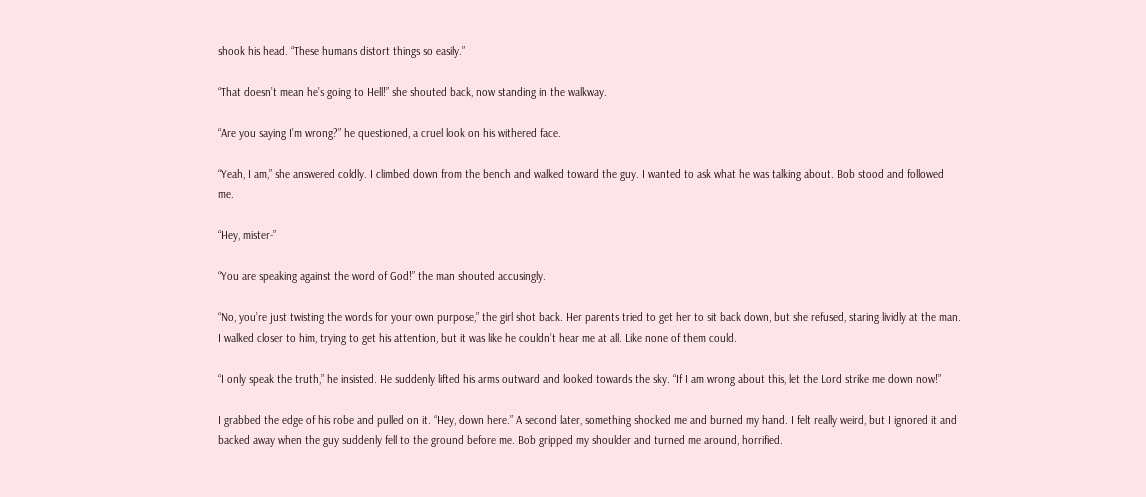shook his head. “These humans distort things so easily.”

“That doesn’t mean he’s going to Hell!” she shouted back, now standing in the walkway.

“Are you saying I’m wrong?” he questioned, a cruel look on his withered face.

“Yeah, I am,” she answered coldly. I climbed down from the bench and walked toward the guy. I wanted to ask what he was talking about. Bob stood and followed me.

“Hey, mister-”

“You are speaking against the word of God!” the man shouted accusingly.

“No, you’re just twisting the words for your own purpose,” the girl shot back. Her parents tried to get her to sit back down, but she refused, staring lividly at the man. I walked closer to him, trying to get his attention, but it was like he couldn’t hear me at all. Like none of them could.

“I only speak the truth,” he insisted. He suddenly lifted his arms outward and looked towards the sky. “If I am wrong about this, let the Lord strike me down now!”

I grabbed the edge of his robe and pulled on it. “Hey, down here.” A second later, something shocked me and burned my hand. I felt really weird, but I ignored it and backed away when the guy suddenly fell to the ground before me. Bob gripped my shoulder and turned me around, horrified.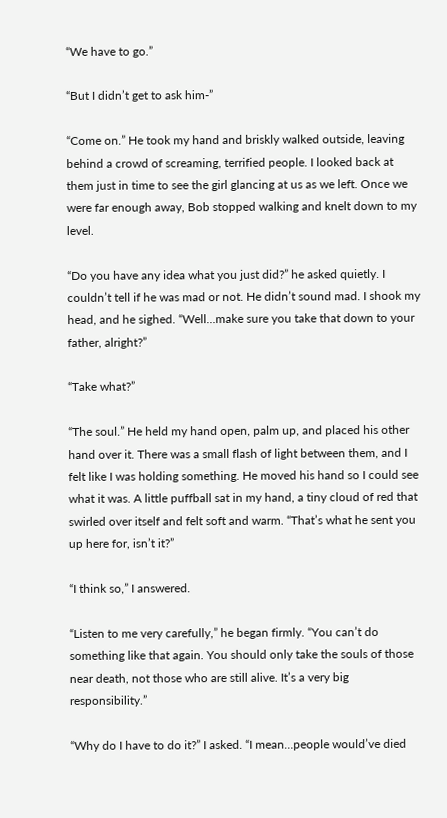“We have to go.”

“But I didn’t get to ask him-”

“Come on.” He took my hand and briskly walked outside, leaving behind a crowd of screaming, terrified people. I looked back at them just in time to see the girl glancing at us as we left. Once we were far enough away, Bob stopped walking and knelt down to my level.

“Do you have any idea what you just did?” he asked quietly. I couldn’t tell if he was mad or not. He didn’t sound mad. I shook my head, and he sighed. “Well…make sure you take that down to your father, alright?”

“Take what?”

“The soul.” He held my hand open, palm up, and placed his other hand over it. There was a small flash of light between them, and I felt like I was holding something. He moved his hand so I could see what it was. A little puffball sat in my hand, a tiny cloud of red that swirled over itself and felt soft and warm. “That’s what he sent you up here for, isn’t it?”

“I think so,” I answered.

“Listen to me very carefully,” he began firmly. “You can’t do something like that again. You should only take the souls of those near death, not those who are still alive. It’s a very big responsibility.”

“Why do I have to do it?” I asked. “I mean…people would’ve died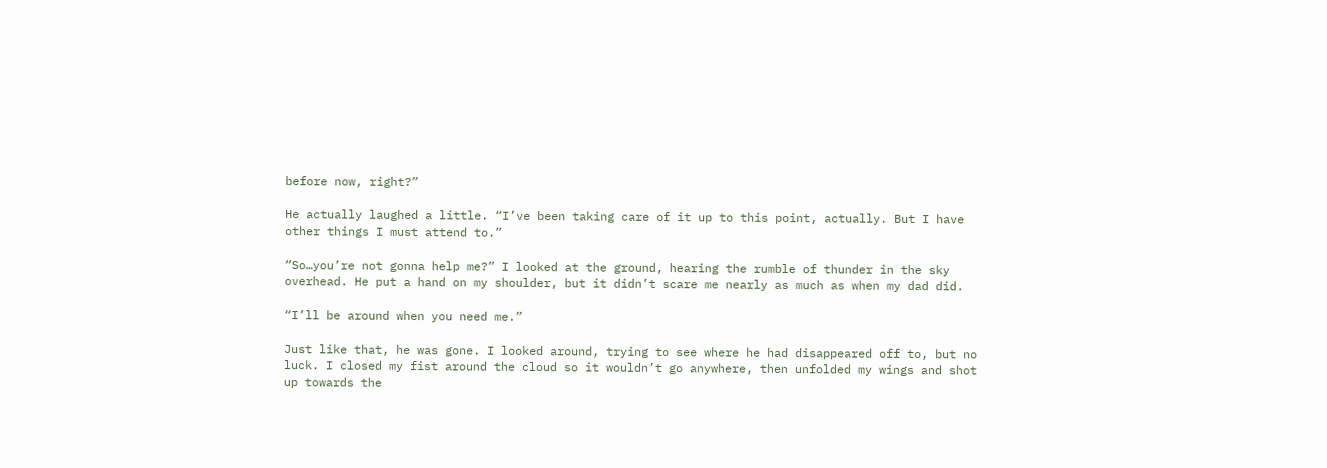before now, right?”

He actually laughed a little. “I’ve been taking care of it up to this point, actually. But I have other things I must attend to.”

“So…you’re not gonna help me?” I looked at the ground, hearing the rumble of thunder in the sky overhead. He put a hand on my shoulder, but it didn’t scare me nearly as much as when my dad did.

“I’ll be around when you need me.”

Just like that, he was gone. I looked around, trying to see where he had disappeared off to, but no luck. I closed my fist around the cloud so it wouldn’t go anywhere, then unfolded my wings and shot up towards the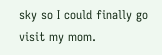sky so I could finally go visit my mom.